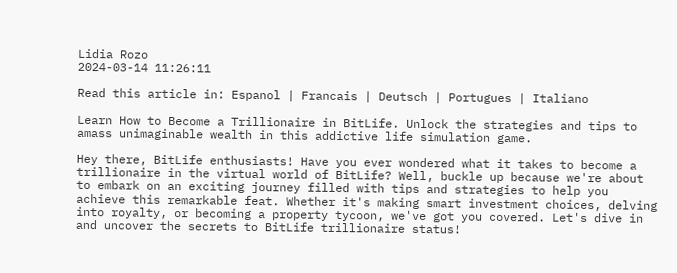Lidia Rozo
2024-03-14 11:26:11

Read this article in: Espanol | Francais | Deutsch | Portugues | Italiano

Learn How to Become a Trillionaire in BitLife. Unlock the strategies and tips to amass unimaginable wealth in this addictive life simulation game.

Hey there, BitLife enthusiasts! Have you ever wondered what it takes to become a trillionaire in the virtual world of BitLife? Well, buckle up because we're about to embark on an exciting journey filled with tips and strategies to help you achieve this remarkable feat. Whether it's making smart investment choices, delving into royalty, or becoming a property tycoon, we've got you covered. Let's dive in and uncover the secrets to BitLife trillionaire status!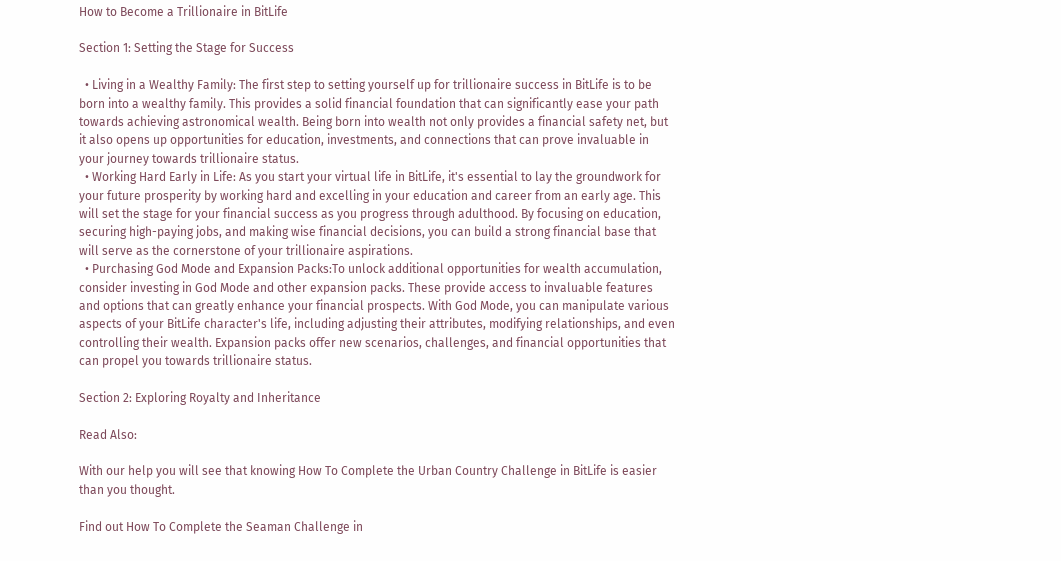How to Become a Trillionaire in BitLife

Section 1: Setting the Stage for Success

  • Living in a Wealthy Family: The first step to setting yourself up for trillionaire success in BitLife is to be born into a wealthy family. This provides a solid financial foundation that can significantly ease your path towards achieving astronomical wealth. Being born into wealth not only provides a financial safety net, but it also opens up opportunities for education, investments, and connections that can prove invaluable in your journey towards trillionaire status.
  • Working Hard Early in Life: As you start your virtual life in BitLife, it's essential to lay the groundwork for your future prosperity by working hard and excelling in your education and career from an early age. This will set the stage for your financial success as you progress through adulthood. By focusing on education, securing high-paying jobs, and making wise financial decisions, you can build a strong financial base that will serve as the cornerstone of your trillionaire aspirations.
  • Purchasing God Mode and Expansion Packs:To unlock additional opportunities for wealth accumulation, consider investing in God Mode and other expansion packs. These provide access to invaluable features and options that can greatly enhance your financial prospects. With God Mode, you can manipulate various aspects of your BitLife character's life, including adjusting their attributes, modifying relationships, and even controlling their wealth. Expansion packs offer new scenarios, challenges, and financial opportunities that can propel you towards trillionaire status.

Section 2: Exploring Royalty and Inheritance

Read Also:

With our help you will see that knowing How To Complete the Urban Country Challenge in BitLife is easier than you thought.

Find out How To Complete the Seaman Challenge in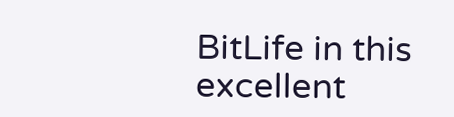BitLife in this excellent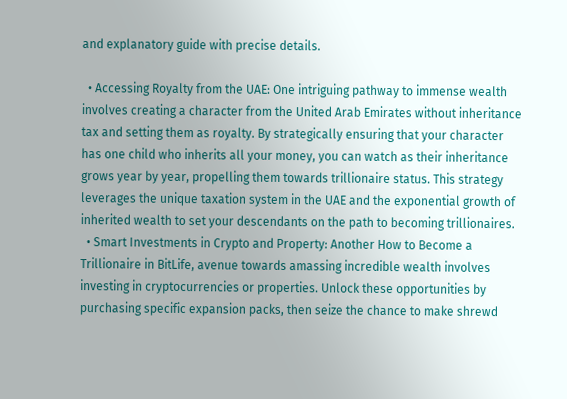and explanatory guide with precise details.

  • Accessing Royalty from the UAE: One intriguing pathway to immense wealth involves creating a character from the United Arab Emirates without inheritance tax and setting them as royalty. By strategically ensuring that your character has one child who inherits all your money, you can watch as their inheritance grows year by year, propelling them towards trillionaire status. This strategy leverages the unique taxation system in the UAE and the exponential growth of inherited wealth to set your descendants on the path to becoming trillionaires.
  • Smart Investments in Crypto and Property: Another How to Become a Trillionaire in BitLife, avenue towards amassing incredible wealth involves investing in cryptocurrencies or properties. Unlock these opportunities by purchasing specific expansion packs, then seize the chance to make shrewd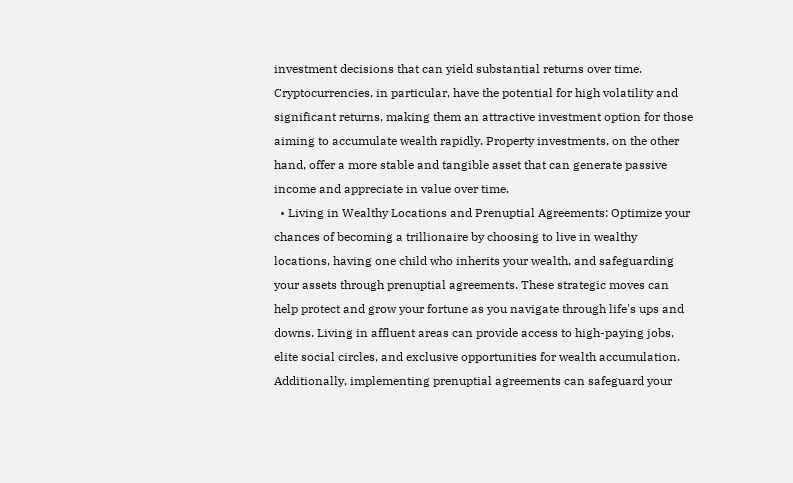investment decisions that can yield substantial returns over time. Cryptocurrencies, in particular, have the potential for high volatility and significant returns, making them an attractive investment option for those aiming to accumulate wealth rapidly. Property investments, on the other hand, offer a more stable and tangible asset that can generate passive income and appreciate in value over time.
  • Living in Wealthy Locations and Prenuptial Agreements: Optimize your chances of becoming a trillionaire by choosing to live in wealthy locations, having one child who inherits your wealth, and safeguarding your assets through prenuptial agreements. These strategic moves can help protect and grow your fortune as you navigate through life's ups and downs. Living in affluent areas can provide access to high-paying jobs, elite social circles, and exclusive opportunities for wealth accumulation. Additionally, implementing prenuptial agreements can safeguard your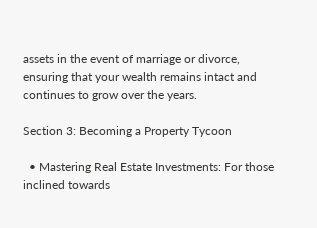assets in the event of marriage or divorce, ensuring that your wealth remains intact and continues to grow over the years.

Section 3: Becoming a Property Tycoon

  • Mastering Real Estate Investments: For those inclined towards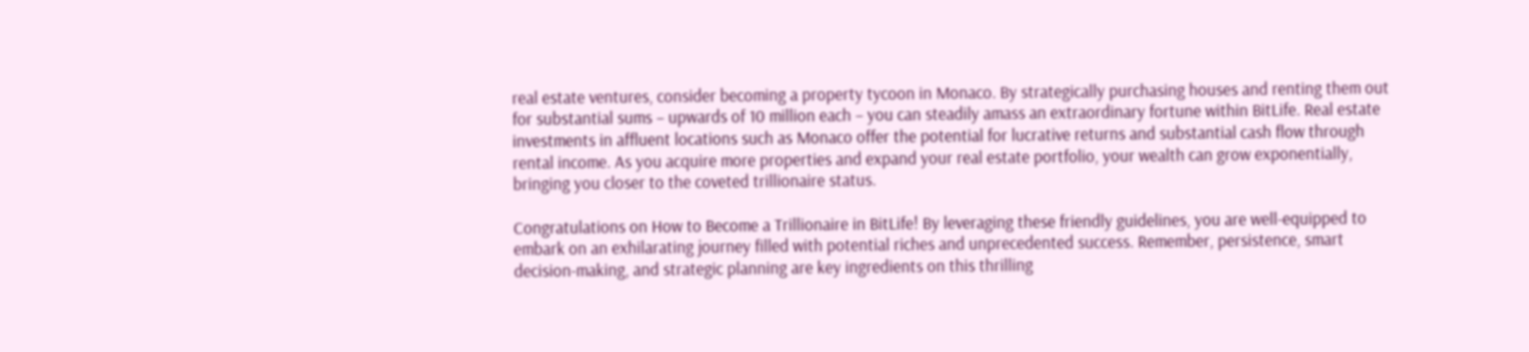real estate ventures, consider becoming a property tycoon in Monaco. By strategically purchasing houses and renting them out for substantial sums – upwards of 10 million each – you can steadily amass an extraordinary fortune within BitLife. Real estate investments in affluent locations such as Monaco offer the potential for lucrative returns and substantial cash flow through rental income. As you acquire more properties and expand your real estate portfolio, your wealth can grow exponentially, bringing you closer to the coveted trillionaire status.

Congratulations on How to Become a Trillionaire in BitLife! By leveraging these friendly guidelines, you are well-equipped to embark on an exhilarating journey filled with potential riches and unprecedented success. Remember, persistence, smart decision-making, and strategic planning are key ingredients on this thrilling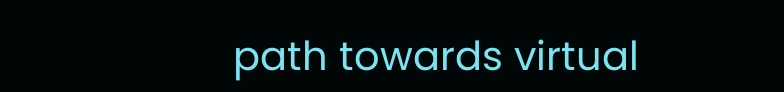path towards virtual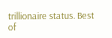trillionaire status. Best of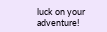luck on your adventure!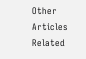Other Articles Related